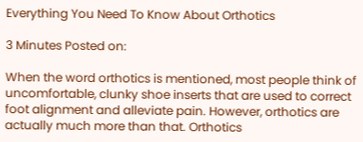Everything You Need To Know About Orthotics

3 Minutes Posted on:

When the word orthotics is mentioned, most people think of uncomfortable, clunky shoe inserts that are used to correct foot alignment and alleviate pain. However, orthotics are actually much more than that. Orthotics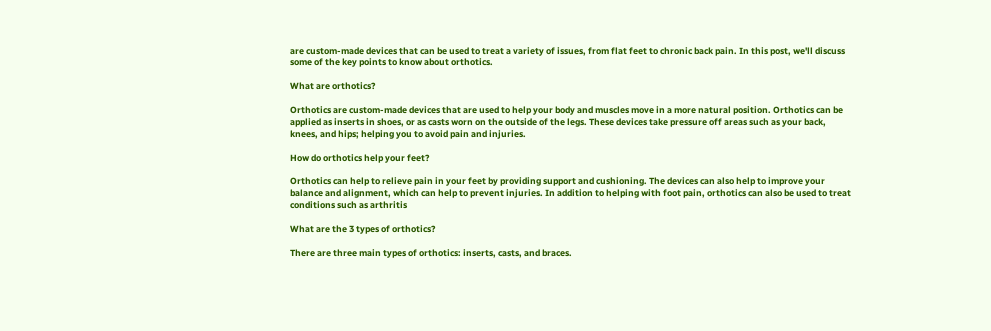are custom-made devices that can be used to treat a variety of issues, from flat feet to chronic back pain. In this post, we'll discuss some of the key points to know about orthotics.

What are orthotics?

Orthotics are custom-made devices that are used to help your body and muscles move in a more natural position. Orthotics can be applied as inserts in shoes, or as casts worn on the outside of the legs. These devices take pressure off areas such as your back, knees, and hips; helping you to avoid pain and injuries.

How do orthotics help your feet?

Orthotics can help to relieve pain in your feet by providing support and cushioning. The devices can also help to improve your balance and alignment, which can help to prevent injuries. In addition to helping with foot pain, orthotics can also be used to treat conditions such as arthritis

What are the 3 types of orthotics?

There are three main types of orthotics: inserts, casts, and braces.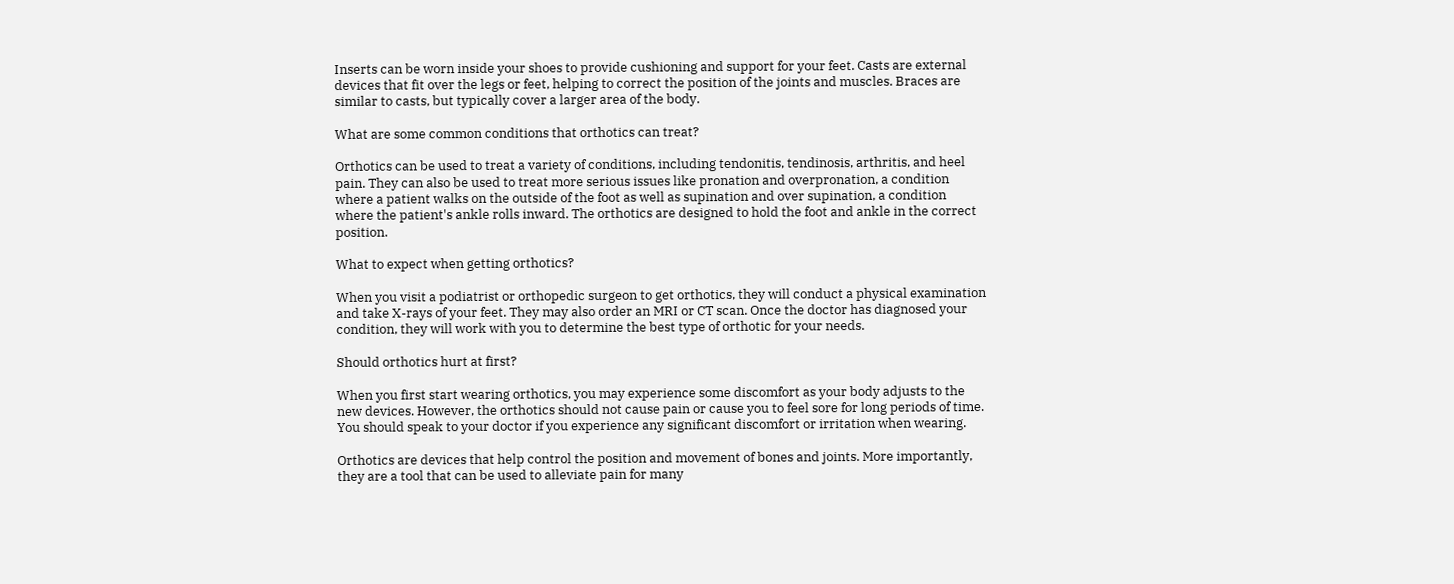Inserts can be worn inside your shoes to provide cushioning and support for your feet. Casts are external devices that fit over the legs or feet, helping to correct the position of the joints and muscles. Braces are similar to casts, but typically cover a larger area of the body.

What are some common conditions that orthotics can treat?

Orthotics can be used to treat a variety of conditions, including tendonitis, tendinosis, arthritis, and heel pain. They can also be used to treat more serious issues like pronation and overpronation, a condition where a patient walks on the outside of the foot as well as supination and over supination, a condition where the patient's ankle rolls inward. The orthotics are designed to hold the foot and ankle in the correct position.

What to expect when getting orthotics?

When you visit a podiatrist or orthopedic surgeon to get orthotics, they will conduct a physical examination and take X-rays of your feet. They may also order an MRI or CT scan. Once the doctor has diagnosed your condition, they will work with you to determine the best type of orthotic for your needs.

Should orthotics hurt at first?

When you first start wearing orthotics, you may experience some discomfort as your body adjusts to the new devices. However, the orthotics should not cause pain or cause you to feel sore for long periods of time. You should speak to your doctor if you experience any significant discomfort or irritation when wearing.

Orthotics are devices that help control the position and movement of bones and joints. More importantly, they are a tool that can be used to alleviate pain for many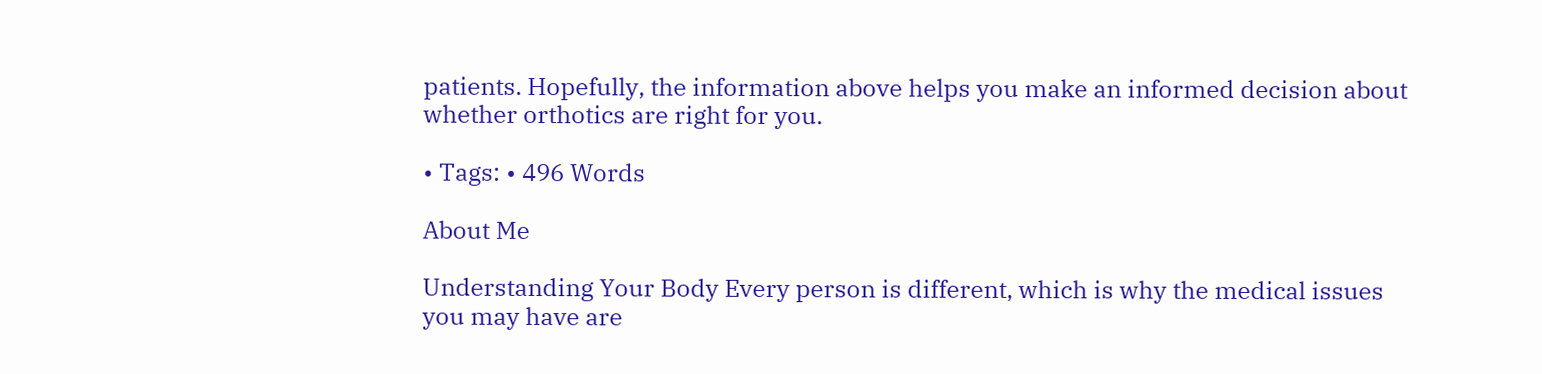patients. Hopefully, the information above helps you make an informed decision about whether orthotics are right for you.

• Tags: • 496 Words

About Me

Understanding Your Body Every person is different, which is why the medical issues you may have are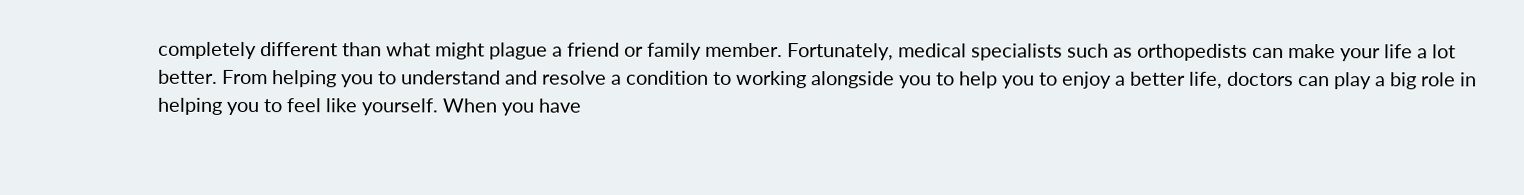completely different than what might plague a friend or family member. Fortunately, medical specialists such as orthopedists can make your life a lot better. From helping you to understand and resolve a condition to working alongside you to help you to enjoy a better life, doctors can play a big role in helping you to feel like yourself. When you have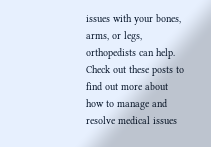issues with your bones, arms, or legs, orthopedists can help. Check out these posts to find out more about how to manage and resolve medical issues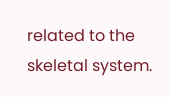related to the skeletal system.